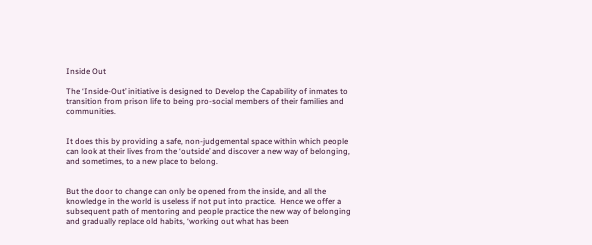Inside Out

The ‘Inside-Out’ initiative is designed to Develop the Capability of inmates to transition from prison life to being pro-social members of their families and communities.


It does this by providing a safe, non-judgemental space within which people can look at their lives from the ‘outside’ and discover a new way of belonging, and sometimes, to a new place to belong.


But the door to change can only be opened from the inside, and all the knowledge in the world is useless if not put into practice.  Hence we offer a subsequent path of mentoring and people practice the new way of belonging and gradually replace old habits, ‘working out what has been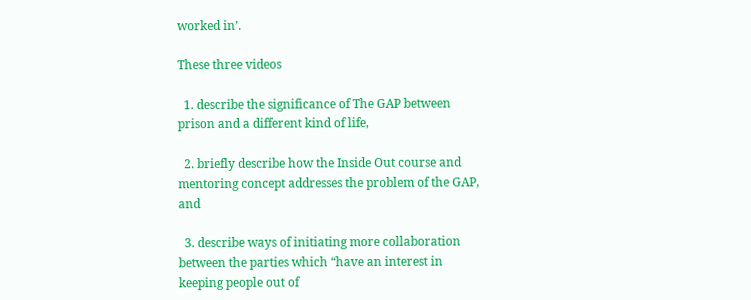worked in’.

These three videos

  1. describe the significance of The GAP between prison and a different kind of life,

  2. briefly describe how the Inside Out course and mentoring concept addresses the problem of the GAP, and

  3. describe ways of initiating more collaboration between the parties which “have an interest in keeping people out of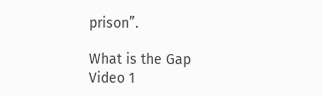prison”.

What is the Gap
Video 1